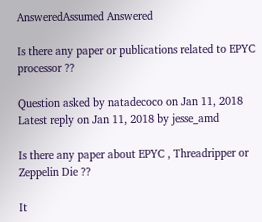AnsweredAssumed Answered

Is there any paper or publications related to EPYC processor ??

Question asked by natadecoco on Jan 11, 2018
Latest reply on Jan 11, 2018 by jesse_amd

Is there any paper about EPYC , Threadripper or Zeppelin Die ??

It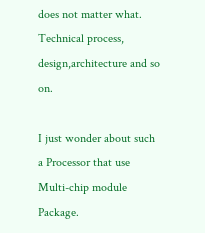does not matter what. Technical process, design,architecture and so on.

I just wonder about such a Processor that use Multi-chip module Package.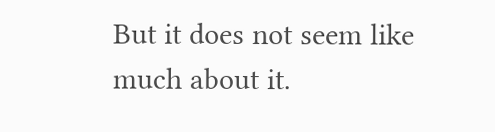But it does not seem like much about it.